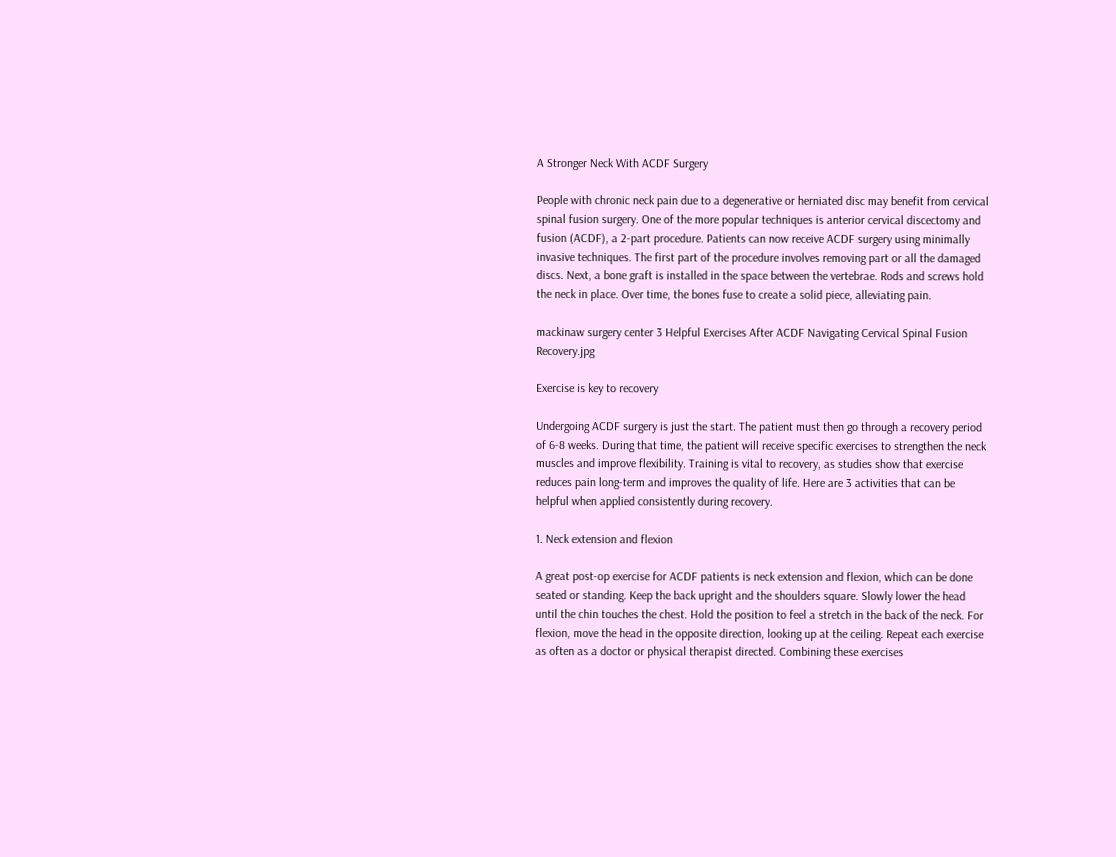A Stronger Neck With ACDF Surgery

People with chronic neck pain due to a degenerative or herniated disc may benefit from cervical spinal fusion surgery. One of the more popular techniques is anterior cervical discectomy and fusion (ACDF), a 2-part procedure. Patients can now receive ACDF surgery using minimally invasive techniques. The first part of the procedure involves removing part or all the damaged discs. Next, a bone graft is installed in the space between the vertebrae. Rods and screws hold the neck in place. Over time, the bones fuse to create a solid piece, alleviating pain.

mackinaw surgery center 3 Helpful Exercises After ACDF Navigating Cervical Spinal Fusion Recovery.jpg

Exercise is key to recovery

Undergoing ACDF surgery is just the start. The patient must then go through a recovery period of 6-8 weeks. During that time, the patient will receive specific exercises to strengthen the neck muscles and improve flexibility. Training is vital to recovery, as studies show that exercise reduces pain long-term and improves the quality of life. Here are 3 activities that can be helpful when applied consistently during recovery.

1. Neck extension and flexion

A great post-op exercise for ACDF patients is neck extension and flexion, which can be done seated or standing. Keep the back upright and the shoulders square. Slowly lower the head until the chin touches the chest. Hold the position to feel a stretch in the back of the neck. For flexion, move the head in the opposite direction, looking up at the ceiling. Repeat each exercise as often as a doctor or physical therapist directed. Combining these exercises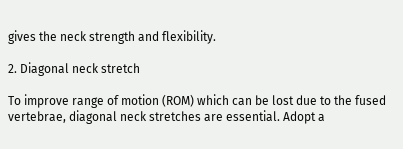gives the neck strength and flexibility.

2. Diagonal neck stretch

To improve range of motion (ROM) which can be lost due to the fused vertebrae, diagonal neck stretches are essential. Adopt a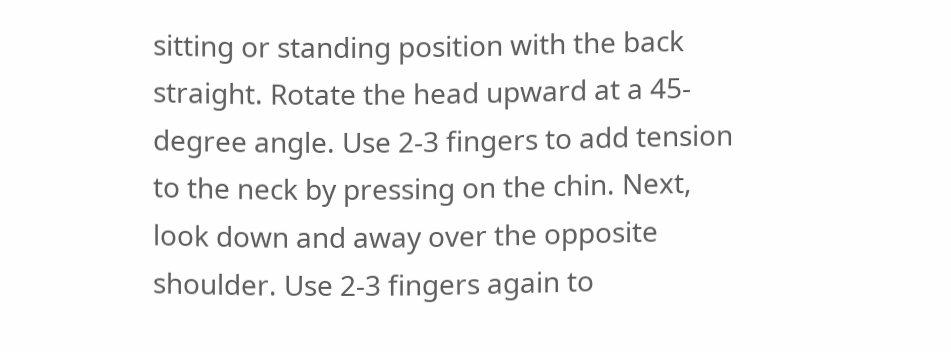sitting or standing position with the back straight. Rotate the head upward at a 45-degree angle. Use 2-3 fingers to add tension to the neck by pressing on the chin. Next, look down and away over the opposite shoulder. Use 2-3 fingers again to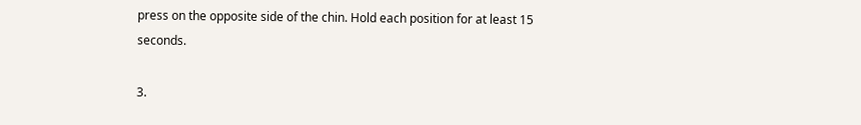press on the opposite side of the chin. Hold each position for at least 15 seconds.

3.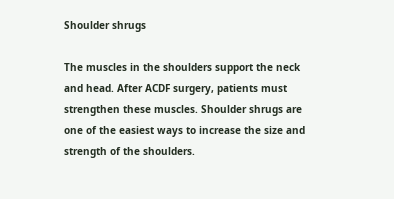Shoulder shrugs

The muscles in the shoulders support the neck and head. After ACDF surgery, patients must strengthen these muscles. Shoulder shrugs are one of the easiest ways to increase the size and strength of the shoulders.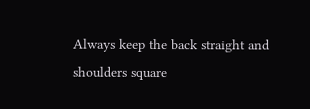Always keep the back straight and shoulders square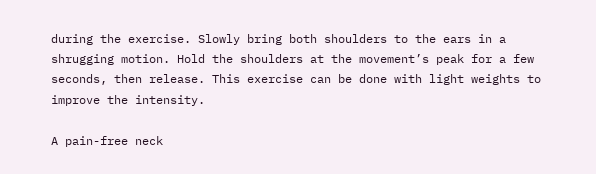during the exercise. Slowly bring both shoulders to the ears in a shrugging motion. Hold the shoulders at the movement’s peak for a few seconds, then release. This exercise can be done with light weights to improve the intensity.

A pain-free neck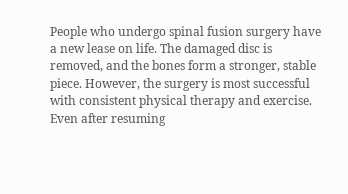People who undergo spinal fusion surgery have a new lease on life. The damaged disc is removed, and the bones form a stronger, stable piece. However, the surgery is most successful with consistent physical therapy and exercise. Even after resuming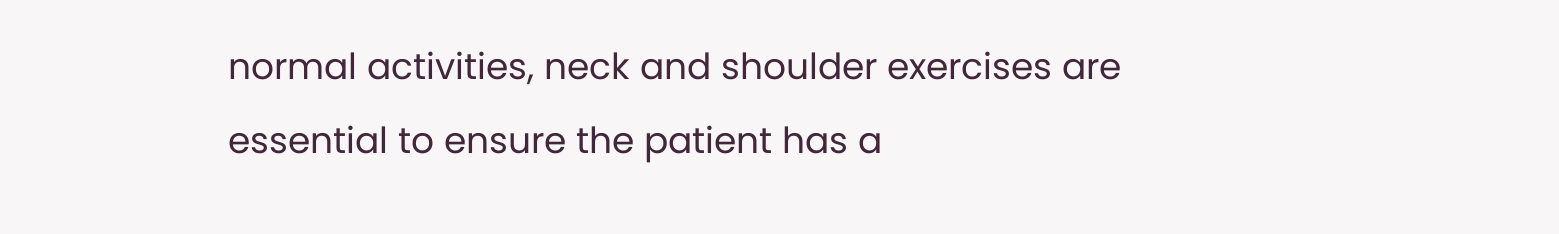normal activities, neck and shoulder exercises are essential to ensure the patient has a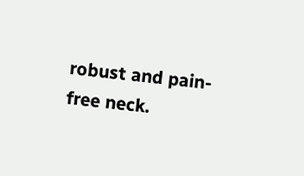robust and pain-free neck.